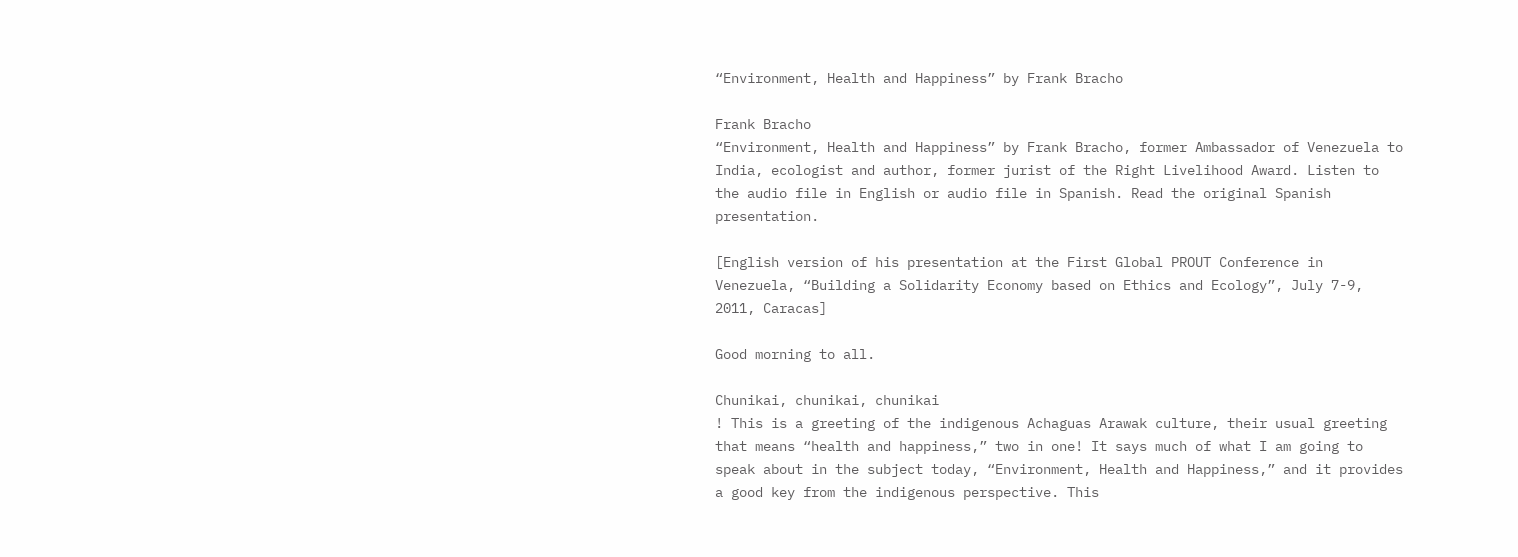“Environment, Health and Happiness” by Frank Bracho

Frank Bracho
“Environment, Health and Happiness” by Frank Bracho, former Ambassador of Venezuela to India, ecologist and author, former jurist of the Right Livelihood Award. Listen to the audio file in English or audio file in Spanish. Read the original Spanish presentation.

[English version of his presentation at the First Global PROUT Conference in Venezuela, “Building a Solidarity Economy based on Ethics and Ecology”, July 7-9, 2011, Caracas]

Good morning to all.

Chunikai, chunikai, chunikai
! This is a greeting of the indigenous Achaguas Arawak culture, their usual greeting that means “health and happiness,” two in one! It says much of what I am going to speak about in the subject today, “Environment, Health and Happiness,” and it provides a good key from the indigenous perspective. This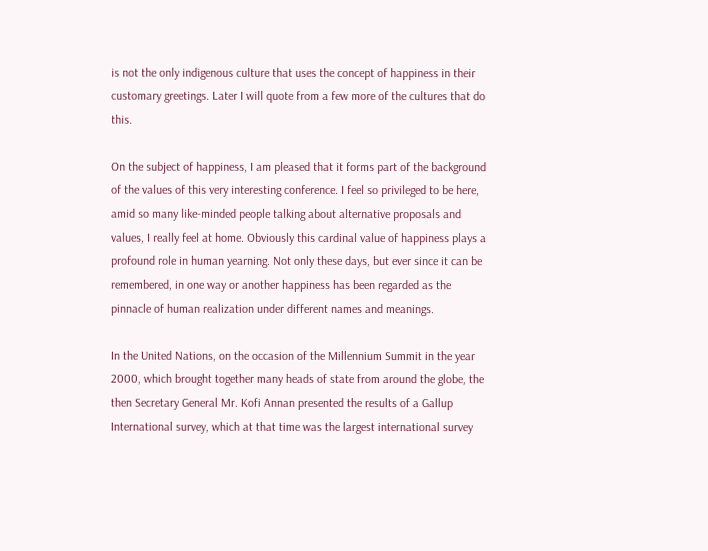is not the only indigenous culture that uses the concept of happiness in their customary greetings. Later I will quote from a few more of the cultures that do this.

On the subject of happiness, I am pleased that it forms part of the background of the values of this very interesting conference. I feel so privileged to be here, amid so many like-minded people talking about alternative proposals and values, I really feel at home. Obviously this cardinal value of happiness plays a profound role in human yearning. Not only these days, but ever since it can be remembered, in one way or another happiness has been regarded as the pinnacle of human realization under different names and meanings.

In the United Nations, on the occasion of the Millennium Summit in the year 2000, which brought together many heads of state from around the globe, the then Secretary General Mr. Kofi Annan presented the results of a Gallup International survey, which at that time was the largest international survey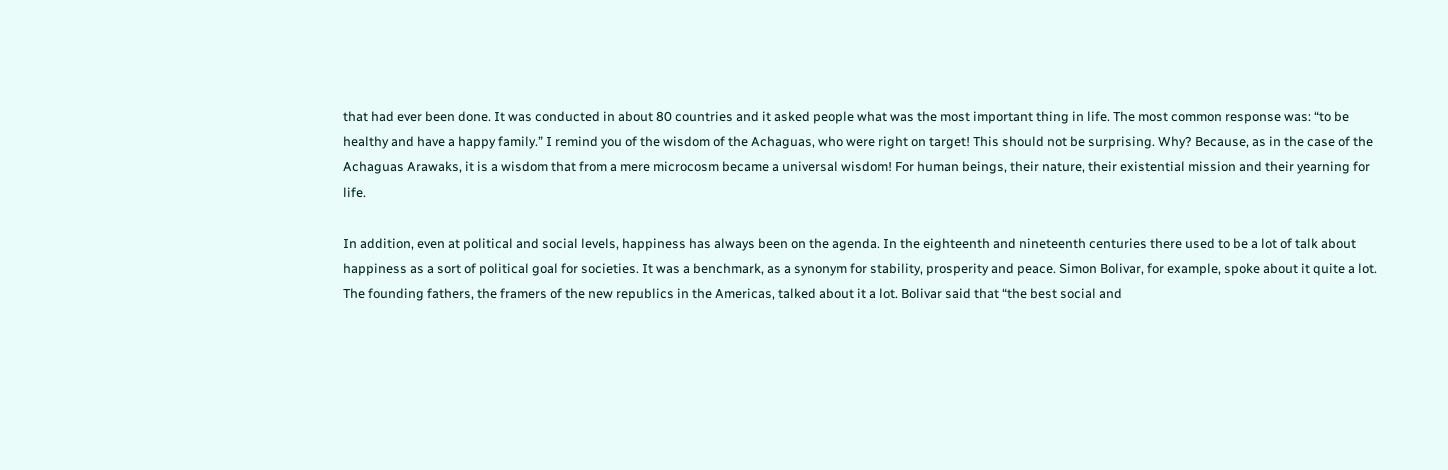that had ever been done. It was conducted in about 80 countries and it asked people what was the most important thing in life. The most common response was: “to be healthy and have a happy family.” I remind you of the wisdom of the Achaguas, who were right on target! This should not be surprising. Why? Because, as in the case of the Achaguas Arawaks, it is a wisdom that from a mere microcosm became a universal wisdom! For human beings, their nature, their existential mission and their yearning for life.

In addition, even at political and social levels, happiness has always been on the agenda. In the eighteenth and nineteenth centuries there used to be a lot of talk about happiness as a sort of political goal for societies. It was a benchmark, as a synonym for stability, prosperity and peace. Simon Bolivar, for example, spoke about it quite a lot. The founding fathers, the framers of the new republics in the Americas, talked about it a lot. Bolivar said that “the best social and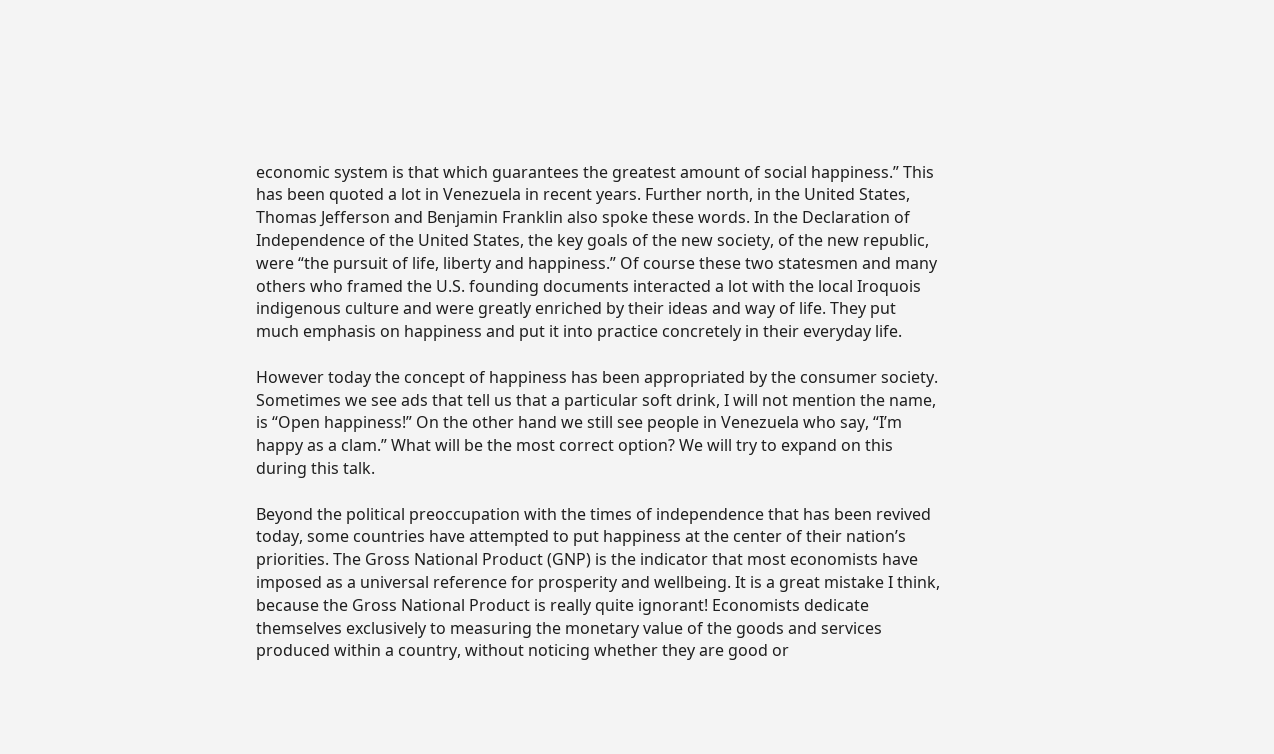economic system is that which guarantees the greatest amount of social happiness.” This has been quoted a lot in Venezuela in recent years. Further north, in the United States, Thomas Jefferson and Benjamin Franklin also spoke these words. In the Declaration of Independence of the United States, the key goals of the new society, of the new republic, were “the pursuit of life, liberty and happiness.” Of course these two statesmen and many others who framed the U.S. founding documents interacted a lot with the local Iroquois indigenous culture and were greatly enriched by their ideas and way of life. They put much emphasis on happiness and put it into practice concretely in their everyday life.

However today the concept of happiness has been appropriated by the consumer society. Sometimes we see ads that tell us that a particular soft drink, I will not mention the name, is “Open happiness!” On the other hand we still see people in Venezuela who say, “I’m happy as a clam.” What will be the most correct option? We will try to expand on this during this talk.

Beyond the political preoccupation with the times of independence that has been revived today, some countries have attempted to put happiness at the center of their nation’s priorities. The Gross National Product (GNP) is the indicator that most economists have imposed as a universal reference for prosperity and wellbeing. It is a great mistake I think, because the Gross National Product is really quite ignorant! Economists dedicate themselves exclusively to measuring the monetary value of the goods and services produced within a country, without noticing whether they are good or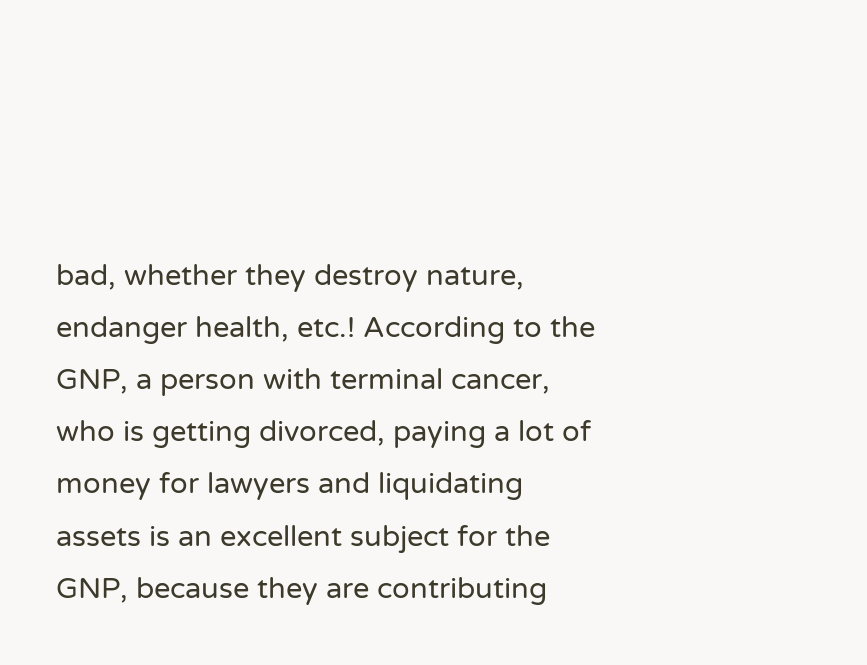bad, whether they destroy nature, endanger health, etc.! According to the GNP, a person with terminal cancer, who is getting divorced, paying a lot of money for lawyers and liquidating assets is an excellent subject for the GNP, because they are contributing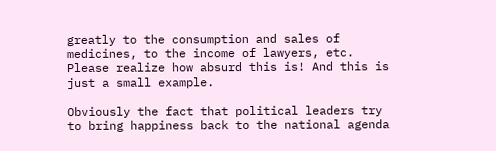greatly to the consumption and sales of medicines, to the income of lawyers, etc. Please realize how absurd this is! And this is just a small example.

Obviously the fact that political leaders try to bring happiness back to the national agenda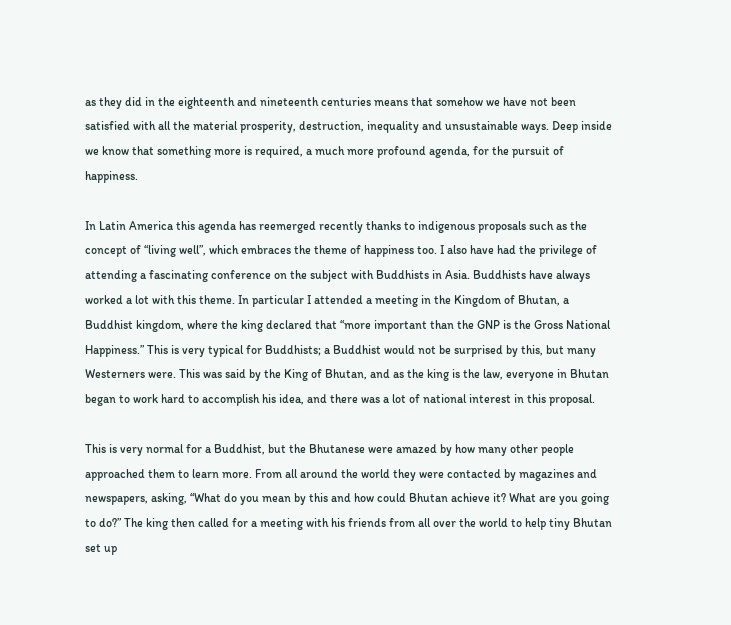as they did in the eighteenth and nineteenth centuries means that somehow we have not been satisfied with all the material prosperity, destruction, inequality and unsustainable ways. Deep inside we know that something more is required, a much more profound agenda, for the pursuit of happiness.

In Latin America this agenda has reemerged recently thanks to indigenous proposals such as the concept of “living well”, which embraces the theme of happiness too. I also have had the privilege of attending a fascinating conference on the subject with Buddhists in Asia. Buddhists have always worked a lot with this theme. In particular I attended a meeting in the Kingdom of Bhutan, a Buddhist kingdom, where the king declared that “more important than the GNP is the Gross National Happiness.” This is very typical for Buddhists; a Buddhist would not be surprised by this, but many Westerners were. This was said by the King of Bhutan, and as the king is the law, everyone in Bhutan began to work hard to accomplish his idea, and there was a lot of national interest in this proposal.

This is very normal for a Buddhist, but the Bhutanese were amazed by how many other people approached them to learn more. From all around the world they were contacted by magazines and newspapers, asking, “What do you mean by this and how could Bhutan achieve it? What are you going to do?” The king then called for a meeting with his friends from all over the world to help tiny Bhutan set up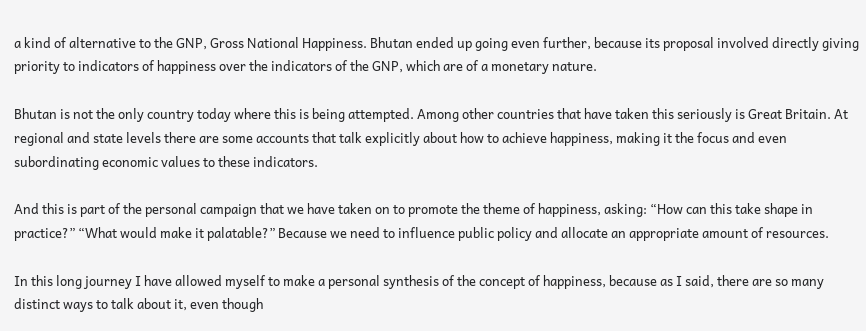a kind of alternative to the GNP, Gross National Happiness. Bhutan ended up going even further, because its proposal involved directly giving priority to indicators of happiness over the indicators of the GNP, which are of a monetary nature.

Bhutan is not the only country today where this is being attempted. Among other countries that have taken this seriously is Great Britain. At regional and state levels there are some accounts that talk explicitly about how to achieve happiness, making it the focus and even subordinating economic values to these indicators.

And this is part of the personal campaign that we have taken on to promote the theme of happiness, asking: “How can this take shape in practice?” “What would make it palatable?” Because we need to influence public policy and allocate an appropriate amount of resources.

In this long journey I have allowed myself to make a personal synthesis of the concept of happiness, because as I said, there are so many distinct ways to talk about it, even though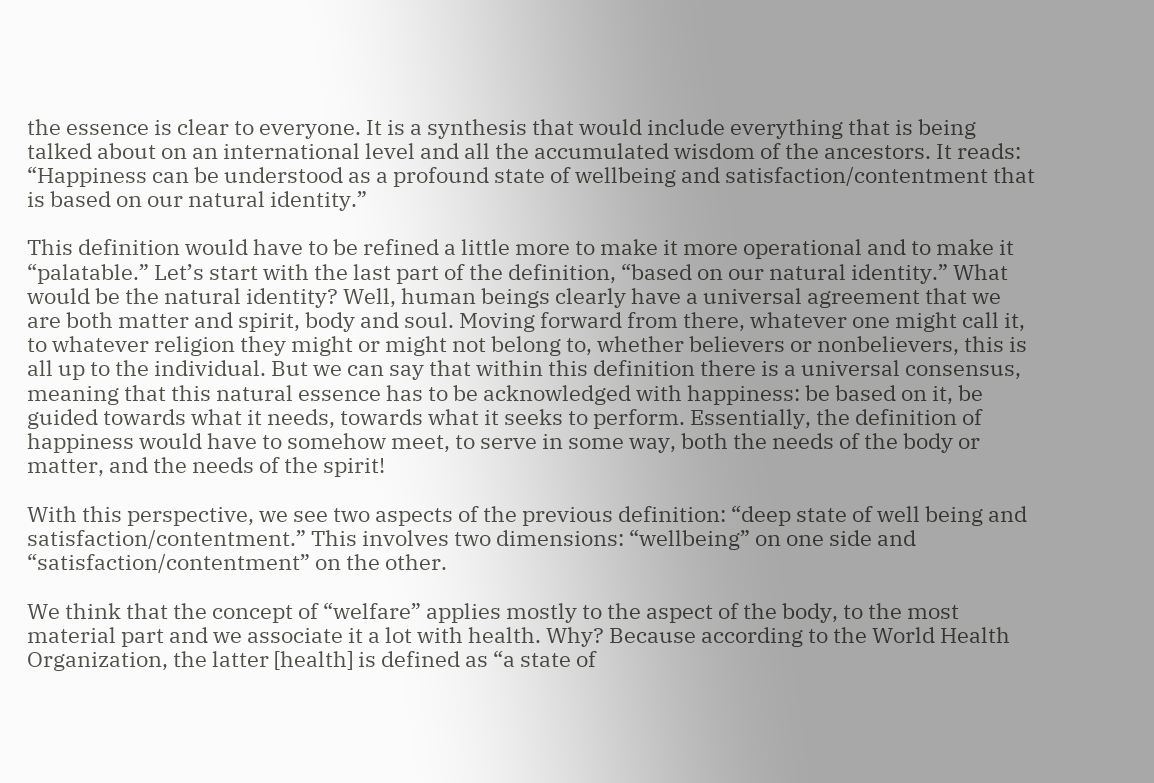the essence is clear to everyone. It is a synthesis that would include everything that is being talked about on an international level and all the accumulated wisdom of the ancestors. It reads: “Happiness can be understood as a profound state of wellbeing and satisfaction/contentment that is based on our natural identity.”

This definition would have to be refined a little more to make it more operational and to make it “palatable.” Let’s start with the last part of the definition, “based on our natural identity.” What would be the natural identity? Well, human beings clearly have a universal agreement that we are both matter and spirit, body and soul. Moving forward from there, whatever one might call it, to whatever religion they might or might not belong to, whether believers or nonbelievers, this is all up to the individual. But we can say that within this definition there is a universal consensus, meaning that this natural essence has to be acknowledged with happiness: be based on it, be guided towards what it needs, towards what it seeks to perform. Essentially, the definition of happiness would have to somehow meet, to serve in some way, both the needs of the body or matter, and the needs of the spirit!

With this perspective, we see two aspects of the previous definition: “deep state of well being and satisfaction/contentment.” This involves two dimensions: “wellbeing” on one side and “satisfaction/contentment” on the other.

We think that the concept of “welfare” applies mostly to the aspect of the body, to the most material part and we associate it a lot with health. Why? Because according to the World Health Organization, the latter [health] is defined as “a state of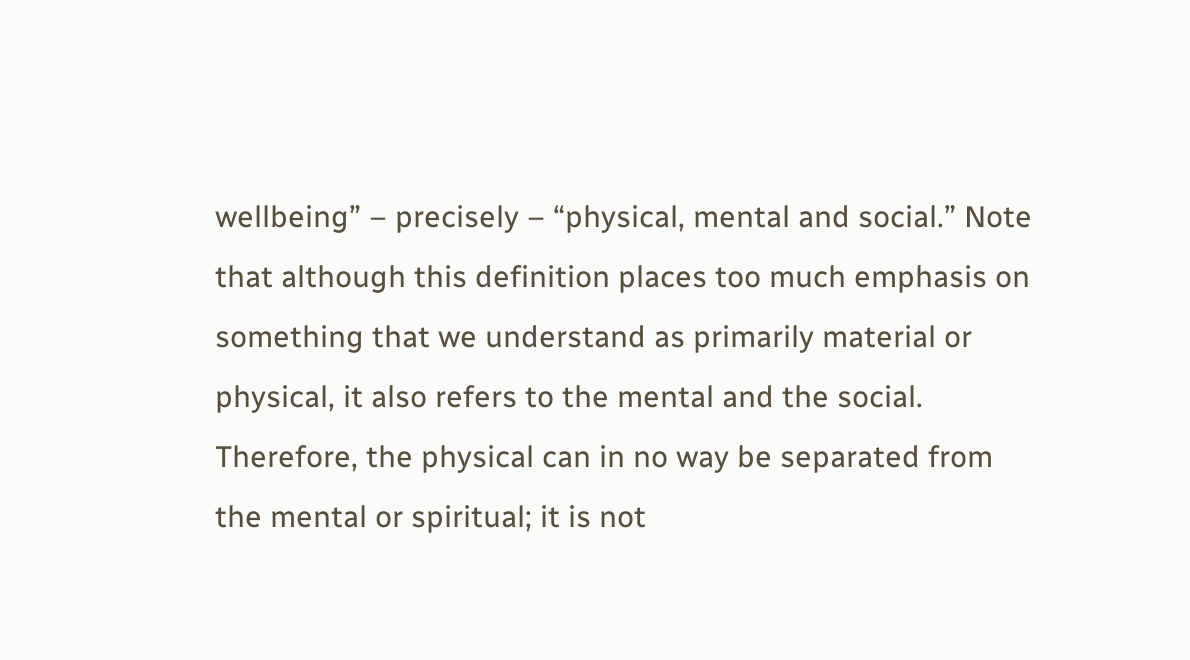wellbeing” – precisely – “physical, mental and social.” Note that although this definition places too much emphasis on something that we understand as primarily material or physical, it also refers to the mental and the social. Therefore, the physical can in no way be separated from the mental or spiritual; it is not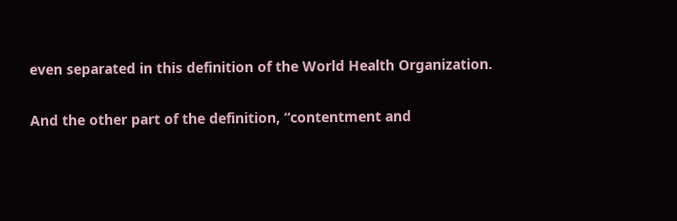even separated in this definition of the World Health Organization.

And the other part of the definition, “contentment and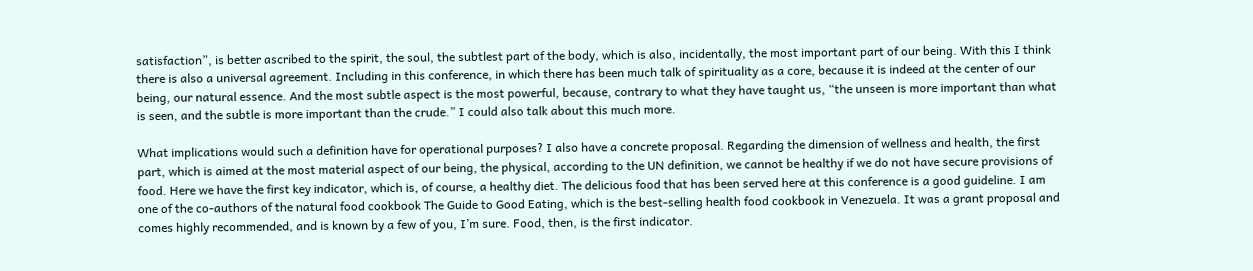satisfaction”, is better ascribed to the spirit, the soul, the subtlest part of the body, which is also, incidentally, the most important part of our being. With this I think there is also a universal agreement. Including in this conference, in which there has been much talk of spirituality as a core, because it is indeed at the center of our being, our natural essence. And the most subtle aspect is the most powerful, because, contrary to what they have taught us, “the unseen is more important than what is seen, and the subtle is more important than the crude.” I could also talk about this much more.

What implications would such a definition have for operational purposes? I also have a concrete proposal. Regarding the dimension of wellness and health, the first part, which is aimed at the most material aspect of our being, the physical, according to the UN definition, we cannot be healthy if we do not have secure provisions of food. Here we have the first key indicator, which is, of course, a healthy diet. The delicious food that has been served here at this conference is a good guideline. I am one of the co-authors of the natural food cookbook The Guide to Good Eating, which is the best-selling health food cookbook in Venezuela. It was a grant proposal and comes highly recommended, and is known by a few of you, I’m sure. Food, then, is the first indicator.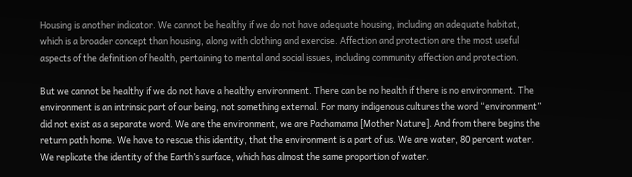Housing is another indicator. We cannot be healthy if we do not have adequate housing, including an adequate habitat, which is a broader concept than housing, along with clothing and exercise. Affection and protection are the most useful aspects of the definition of health, pertaining to mental and social issues, including community affection and protection.

But we cannot be healthy if we do not have a healthy environment. There can be no health if there is no environment. The environment is an intrinsic part of our being, not something external. For many indigenous cultures the word “environment” did not exist as a separate word. We are the environment, we are Pachamama [Mother Nature]. And from there begins the return path home. We have to rescue this identity, that the environment is a part of us. We are water, 80 percent water. We replicate the identity of the Earth’s surface, which has almost the same proportion of water.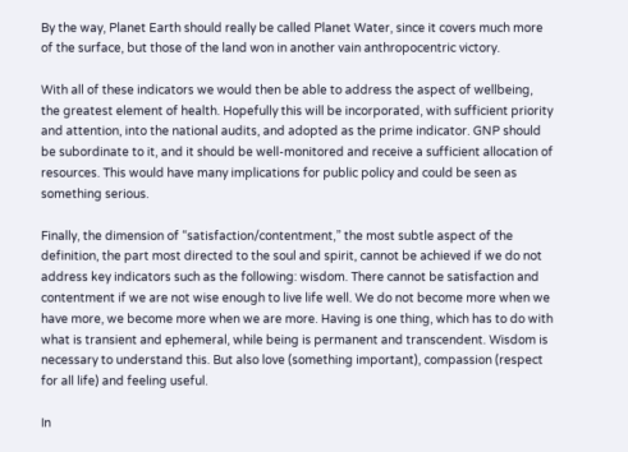By the way, Planet Earth should really be called Planet Water, since it covers much more of the surface, but those of the land won in another vain anthropocentric victory.

With all of these indicators we would then be able to address the aspect of wellbeing, the greatest element of health. Hopefully this will be incorporated, with sufficient priority and attention, into the national audits, and adopted as the prime indicator. GNP should be subordinate to it, and it should be well-monitored and receive a sufficient allocation of resources. This would have many implications for public policy and could be seen as something serious.

Finally, the dimension of “satisfaction/contentment,” the most subtle aspect of the definition, the part most directed to the soul and spirit, cannot be achieved if we do not address key indicators such as the following: wisdom. There cannot be satisfaction and contentment if we are not wise enough to live life well. We do not become more when we have more, we become more when we are more. Having is one thing, which has to do with what is transient and ephemeral, while being is permanent and transcendent. Wisdom is necessary to understand this. But also love (something important), compassion (respect for all life) and feeling useful.

In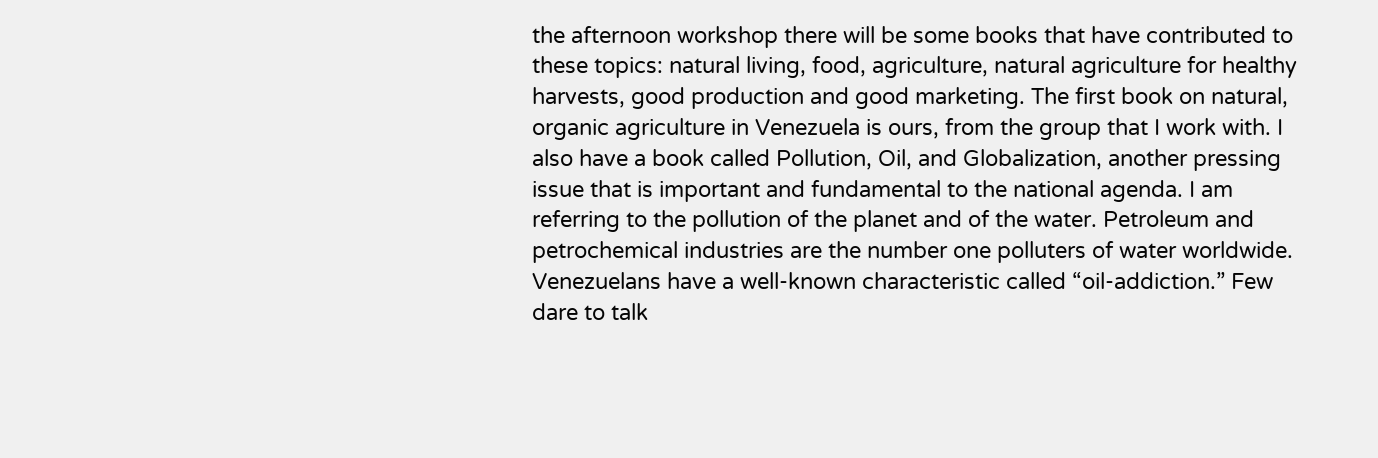the afternoon workshop there will be some books that have contributed to these topics: natural living, food, agriculture, natural agriculture for healthy harvests, good production and good marketing. The first book on natural, organic agriculture in Venezuela is ours, from the group that I work with. I also have a book called Pollution, Oil, and Globalization, another pressing issue that is important and fundamental to the national agenda. I am referring to the pollution of the planet and of the water. Petroleum and petrochemical industries are the number one polluters of water worldwide. Venezuelans have a well-known characteristic called “oil-addiction.” Few dare to talk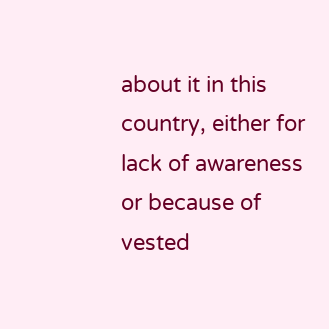about it in this country, either for lack of awareness or because of vested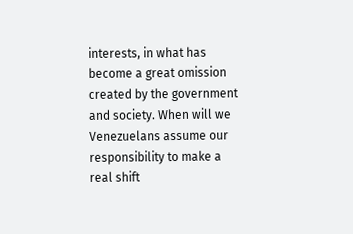interests, in what has become a great omission created by the government and society. When will we Venezuelans assume our responsibility to make a real shift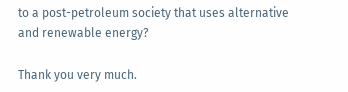to a post-petroleum society that uses alternative and renewable energy?

Thank you very much.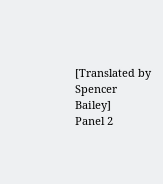[Translated by Spencer Bailey]
Panel 2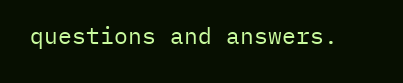questions and answers.